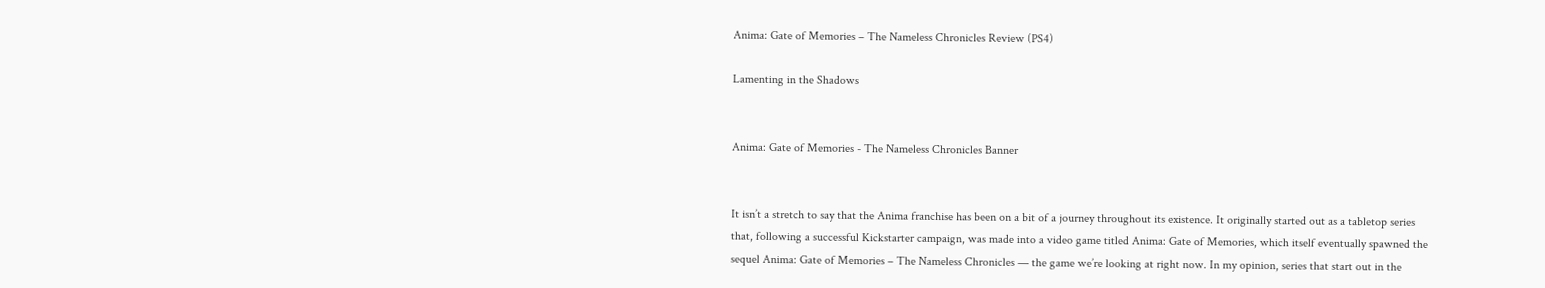Anima: Gate of Memories – The Nameless Chronicles Review (PS4)

Lamenting in the Shadows


Anima: Gate of Memories - The Nameless Chronicles Banner


It isn’t a stretch to say that the Anima franchise has been on a bit of a journey throughout its existence. It originally started out as a tabletop series that, following a successful Kickstarter campaign, was made into a video game titled Anima: Gate of Memories, which itself eventually spawned the sequel Anima: Gate of Memories – The Nameless Chronicles — the game we’re looking at right now. In my opinion, series that start out in the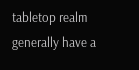tabletop realm generally have a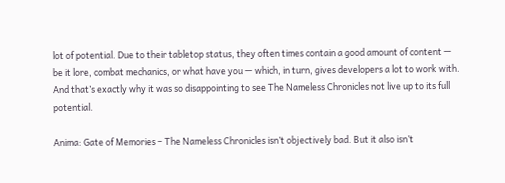lot of potential. Due to their tabletop status, they often times contain a good amount of content — be it lore, combat mechanics, or what have you — which, in turn, gives developers a lot to work with. And that’s exactly why it was so disappointing to see The Nameless Chronicles not live up to its full potential.

Anima: Gate of Memories – The Nameless Chronicles isn’t objectively bad. But it also isn’t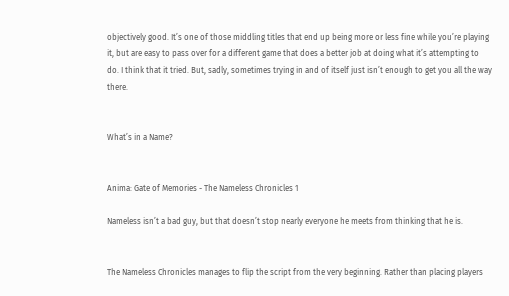objectively good. It’s one of those middling titles that end up being more or less fine while you’re playing it, but are easy to pass over for a different game that does a better job at doing what it’s attempting to do. I think that it tried. But, sadly, sometimes trying in and of itself just isn’t enough to get you all the way there.


What’s in a Name?


Anima: Gate of Memories - The Nameless Chronicles 1

Nameless isn’t a bad guy, but that doesn’t stop nearly everyone he meets from thinking that he is.


The Nameless Chronicles manages to flip the script from the very beginning. Rather than placing players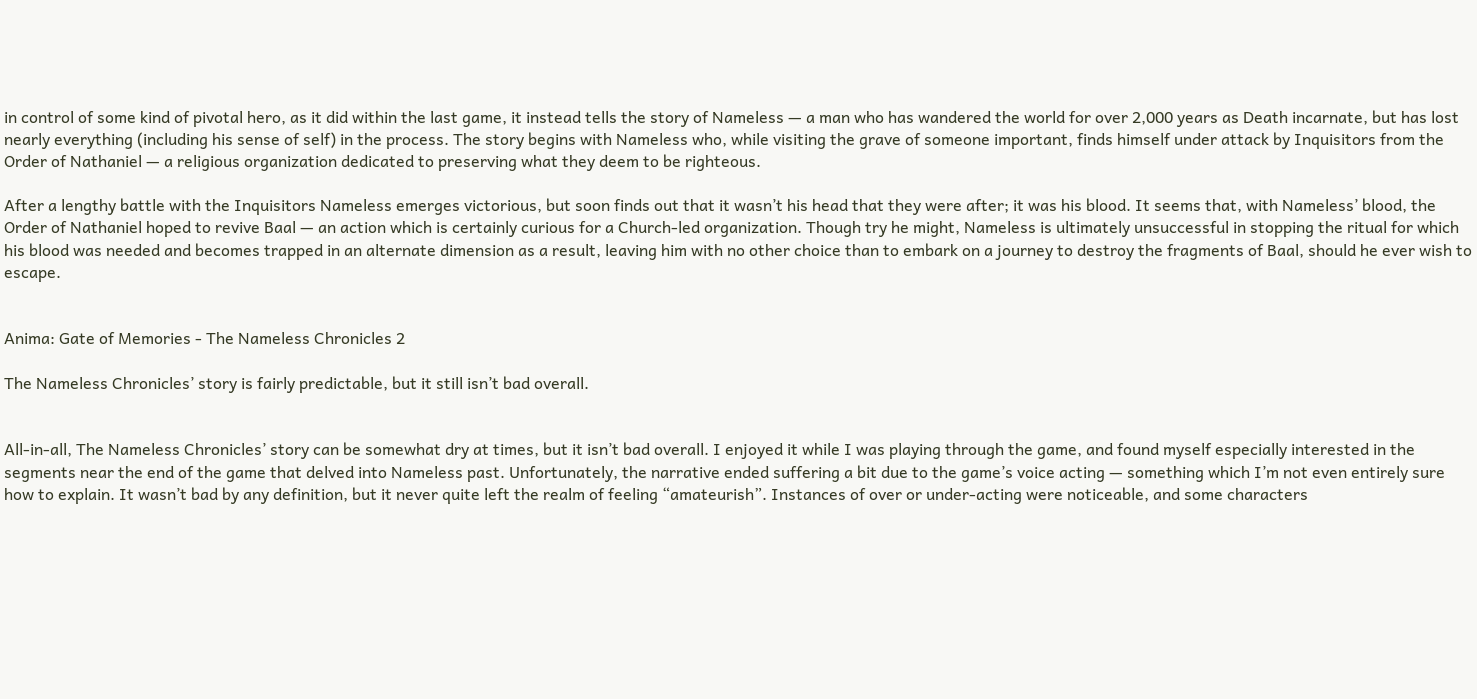in control of some kind of pivotal hero, as it did within the last game, it instead tells the story of Nameless — a man who has wandered the world for over 2,000 years as Death incarnate, but has lost nearly everything (including his sense of self) in the process. The story begins with Nameless who, while visiting the grave of someone important, finds himself under attack by Inquisitors from the Order of Nathaniel — a religious organization dedicated to preserving what they deem to be righteous.

After a lengthy battle with the Inquisitors Nameless emerges victorious, but soon finds out that it wasn’t his head that they were after; it was his blood. It seems that, with Nameless’ blood, the Order of Nathaniel hoped to revive Baal — an action which is certainly curious for a Church-led organization. Though try he might, Nameless is ultimately unsuccessful in stopping the ritual for which his blood was needed and becomes trapped in an alternate dimension as a result, leaving him with no other choice than to embark on a journey to destroy the fragments of Baal, should he ever wish to escape.


Anima: Gate of Memories - The Nameless Chronicles 2

The Nameless Chronicles’ story is fairly predictable, but it still isn’t bad overall.


All-in-all, The Nameless Chronicles’ story can be somewhat dry at times, but it isn’t bad overall. I enjoyed it while I was playing through the game, and found myself especially interested in the segments near the end of the game that delved into Nameless past. Unfortunately, the narrative ended suffering a bit due to the game’s voice acting — something which I’m not even entirely sure how to explain. It wasn’t bad by any definition, but it never quite left the realm of feeling “amateurish”. Instances of over or under-acting were noticeable, and some characters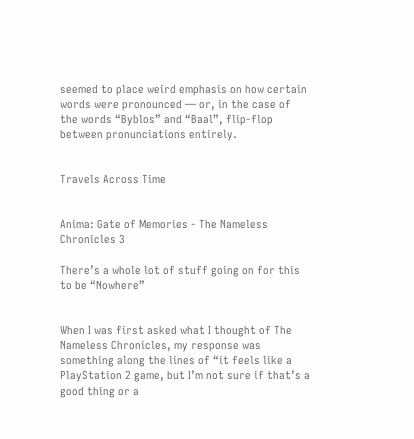seemed to place weird emphasis on how certain words were pronounced — or, in the case of the words “Byblos” and “Baal”, flip-flop between pronunciations entirely.


Travels Across Time


Anima: Gate of Memories - The Nameless Chronicles 3

There’s a whole lot of stuff going on for this to be “Nowhere”


When I was first asked what I thought of The Nameless Chronicles, my response was something along the lines of “it feels like a PlayStation 2 game, but I’m not sure if that’s a good thing or a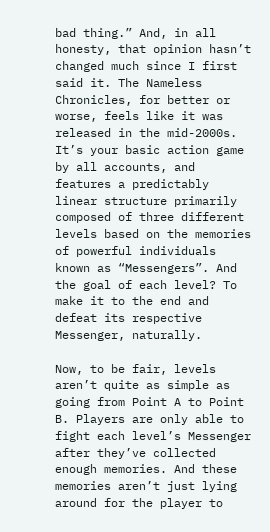bad thing.” And, in all honesty, that opinion hasn’t changed much since I first said it. The Nameless Chronicles, for better or worse, feels like it was released in the mid-2000s. It’s your basic action game by all accounts, and features a predictably linear structure primarily composed of three different levels based on the memories of powerful individuals known as “Messengers”. And the goal of each level? To make it to the end and defeat its respective Messenger, naturally.

Now, to be fair, levels aren’t quite as simple as going from Point A to Point B. Players are only able to fight each level’s Messenger after they’ve collected enough memories. And these memories aren’t just lying around for the player to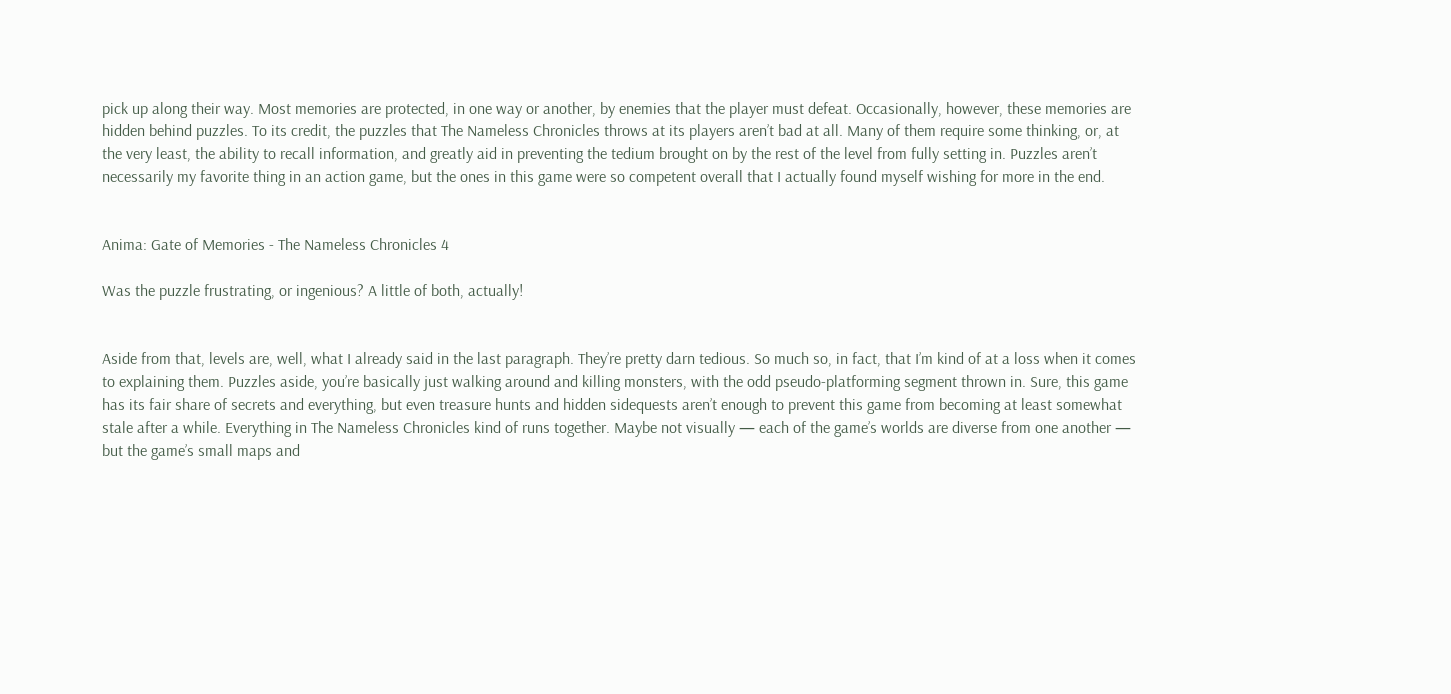pick up along their way. Most memories are protected, in one way or another, by enemies that the player must defeat. Occasionally, however, these memories are hidden behind puzzles. To its credit, the puzzles that The Nameless Chronicles throws at its players aren’t bad at all. Many of them require some thinking, or, at the very least, the ability to recall information, and greatly aid in preventing the tedium brought on by the rest of the level from fully setting in. Puzzles aren’t necessarily my favorite thing in an action game, but the ones in this game were so competent overall that I actually found myself wishing for more in the end.


Anima: Gate of Memories - The Nameless Chronicles 4

Was the puzzle frustrating, or ingenious? A little of both, actually!


Aside from that, levels are, well, what I already said in the last paragraph. They’re pretty darn tedious. So much so, in fact, that I’m kind of at a loss when it comes to explaining them. Puzzles aside, you’re basically just walking around and killing monsters, with the odd pseudo-platforming segment thrown in. Sure, this game has its fair share of secrets and everything, but even treasure hunts and hidden sidequests aren’t enough to prevent this game from becoming at least somewhat stale after a while. Everything in The Nameless Chronicles kind of runs together. Maybe not visually — each of the game’s worlds are diverse from one another — but the game’s small maps and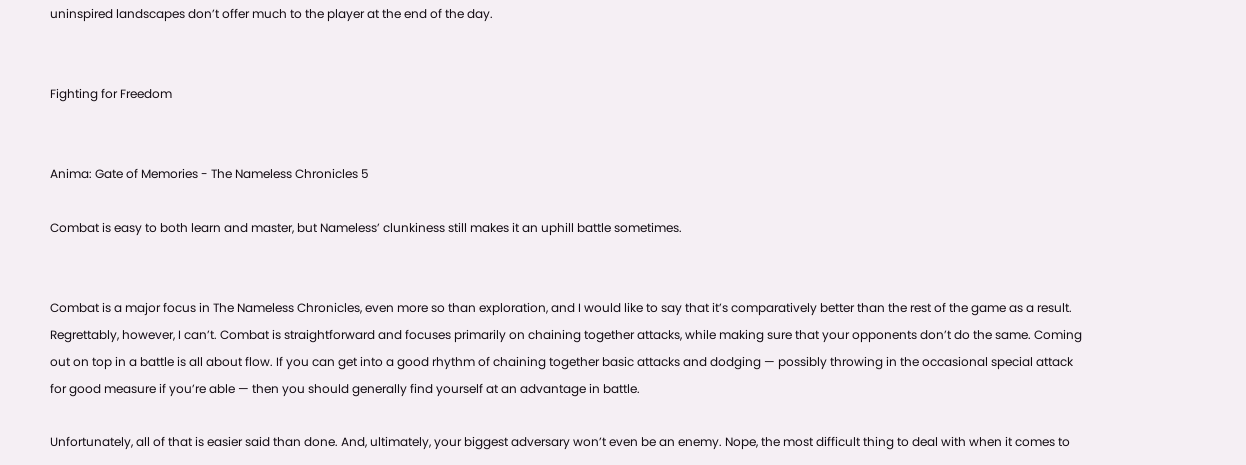uninspired landscapes don’t offer much to the player at the end of the day.


Fighting for Freedom


Anima: Gate of Memories - The Nameless Chronicles 5

Combat is easy to both learn and master, but Nameless’ clunkiness still makes it an uphill battle sometimes.


Combat is a major focus in The Nameless Chronicles, even more so than exploration, and I would like to say that it’s comparatively better than the rest of the game as a result. Regrettably, however, I can’t. Combat is straightforward and focuses primarily on chaining together attacks, while making sure that your opponents don’t do the same. Coming out on top in a battle is all about flow. If you can get into a good rhythm of chaining together basic attacks and dodging — possibly throwing in the occasional special attack for good measure if you’re able — then you should generally find yourself at an advantage in battle.

Unfortunately, all of that is easier said than done. And, ultimately, your biggest adversary won’t even be an enemy. Nope, the most difficult thing to deal with when it comes to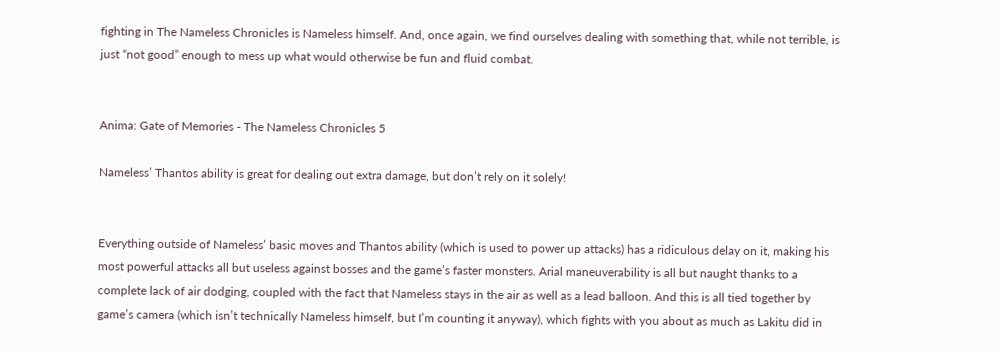fighting in The Nameless Chronicles is Nameless himself. And, once again, we find ourselves dealing with something that, while not terrible, is just “not good” enough to mess up what would otherwise be fun and fluid combat.


Anima: Gate of Memories - The Nameless Chronicles 5

Nameless’ Thantos ability is great for dealing out extra damage, but don’t rely on it solely!


Everything outside of Nameless’ basic moves and Thantos ability (which is used to power up attacks) has a ridiculous delay on it, making his most powerful attacks all but useless against bosses and the game’s faster monsters. Arial maneuverability is all but naught thanks to a complete lack of air dodging, coupled with the fact that Nameless stays in the air as well as a lead balloon. And this is all tied together by game’s camera (which isn’t technically Nameless himself, but I’m counting it anyway), which fights with you about as much as Lakitu did in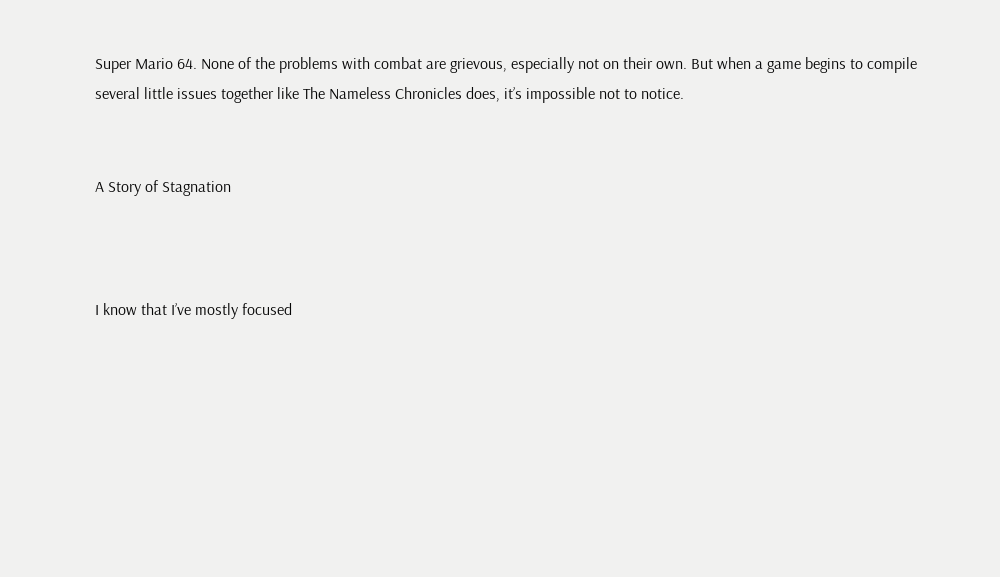Super Mario 64. None of the problems with combat are grievous, especially not on their own. But when a game begins to compile several little issues together like The Nameless Chronicles does, it’s impossible not to notice.


A Story of Stagnation



I know that I’ve mostly focused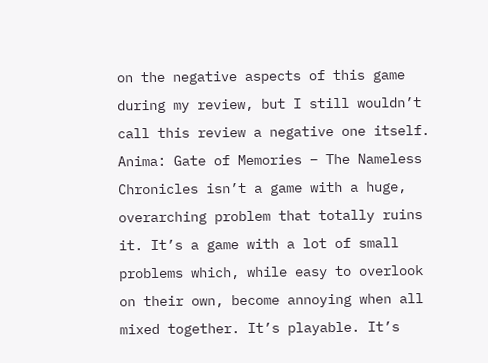on the negative aspects of this game during my review, but I still wouldn’t call this review a negative one itself. Anima: Gate of Memories – The Nameless Chronicles isn’t a game with a huge, overarching problem that totally ruins it. It’s a game with a lot of small problems which, while easy to overlook on their own, become annoying when all mixed together. It’s playable. It’s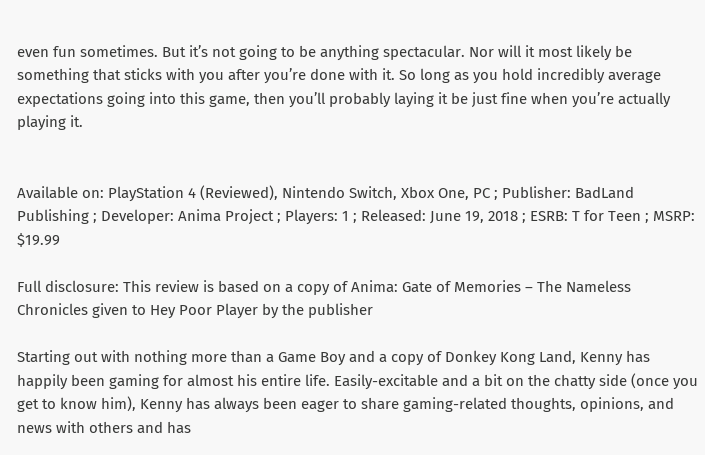even fun sometimes. But it’s not going to be anything spectacular. Nor will it most likely be something that sticks with you after you’re done with it. So long as you hold incredibly average expectations going into this game, then you’ll probably laying it be just fine when you’re actually playing it.


Available on: PlayStation 4 (Reviewed), Nintendo Switch, Xbox One, PC ; Publisher: BadLand Publishing ; Developer: Anima Project ; Players: 1 ; Released: June 19, 2018 ; ESRB: T for Teen ; MSRP: $19.99

Full disclosure: This review is based on a copy of Anima: Gate of Memories – The Nameless Chronicles given to Hey Poor Player by the publisher

Starting out with nothing more than a Game Boy and a copy of Donkey Kong Land, Kenny has happily been gaming for almost his entire life. Easily-excitable and a bit on the chatty side (once you get to know him), Kenny has always been eager to share gaming-related thoughts, opinions, and news with others and has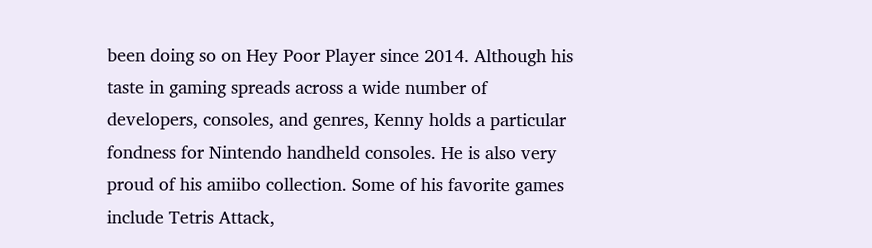been doing so on Hey Poor Player since 2014. Although his taste in gaming spreads across a wide number of developers, consoles, and genres, Kenny holds a particular fondness for Nintendo handheld consoles. He is also very proud of his amiibo collection. Some of his favorite games include Tetris Attack,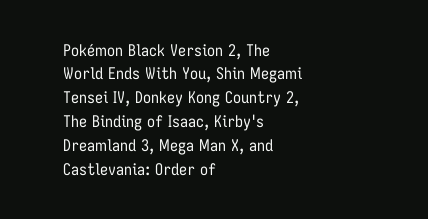Pokémon Black Version 2, The World Ends With You, Shin Megami Tensei IV, Donkey Kong Country 2, The Binding of Isaac, Kirby's Dreamland 3, Mega Man X, and Castlevania: Order of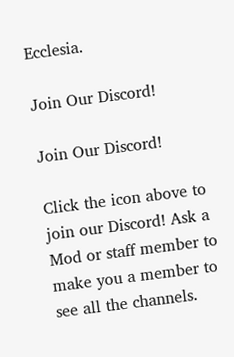Ecclesia.

Join Our Discord!

Join Our Discord!

Click the icon above to join our Discord! Ask a Mod or staff member to make you a member to see all the channels.